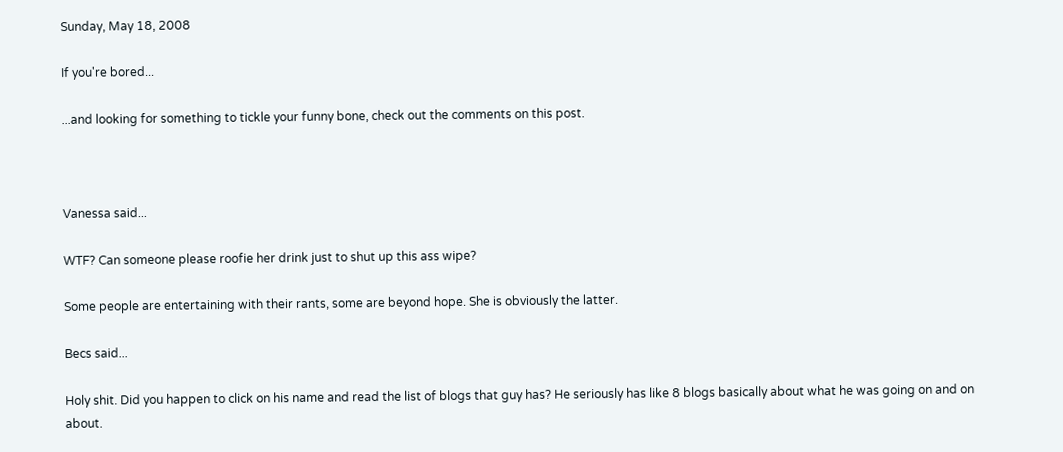Sunday, May 18, 2008

If you're bored...

...and looking for something to tickle your funny bone, check out the comments on this post.



Vanessa said...

WTF? Can someone please roofie her drink just to shut up this ass wipe?

Some people are entertaining with their rants, some are beyond hope. She is obviously the latter.

Becs said...

Holy shit. Did you happen to click on his name and read the list of blogs that guy has? He seriously has like 8 blogs basically about what he was going on and on about.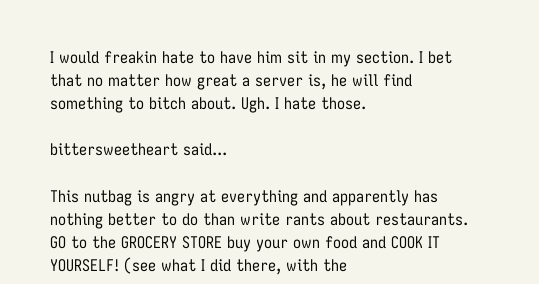I would freakin hate to have him sit in my section. I bet that no matter how great a server is, he will find something to bitch about. Ugh. I hate those.

bittersweetheart said...

This nutbag is angry at everything and apparently has nothing better to do than write rants about restaurants. GO to the GROCERY STORE buy your own food and COOK IT YOURSELF! (see what I did there, with the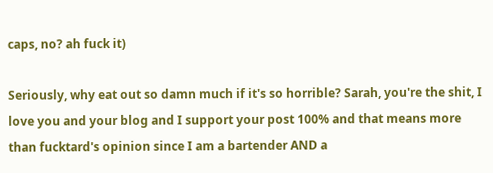caps, no? ah fuck it)

Seriously, why eat out so damn much if it's so horrible? Sarah, you're the shit, I love you and your blog and I support your post 100% and that means more than fucktard's opinion since I am a bartender AND a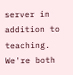server in addition to teaching. We're both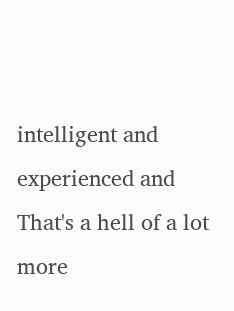intelligent and experienced and That's a hell of a lot more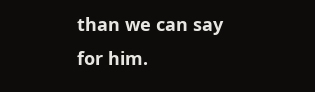than we can say for him.